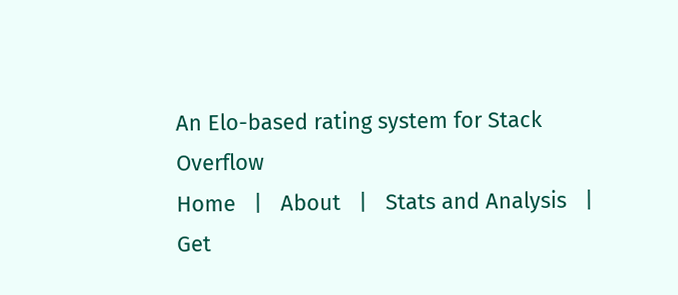An Elo-based rating system for Stack Overflow
Home   |   About   |   Stats and Analysis   |   Get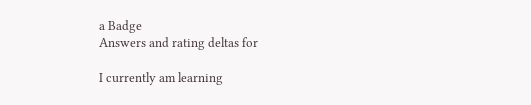a Badge
Answers and rating deltas for

I currently am learning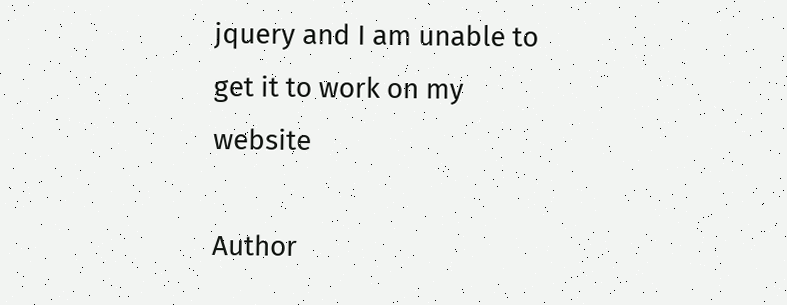jquery and I am unable to get it to work on my website

Author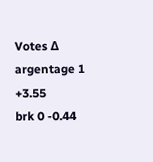Votes Δ
argentage 1 +3.55
brk 0 -0.44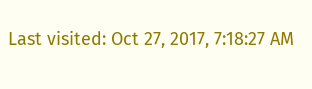Last visited: Oct 27, 2017, 7:18:27 AM